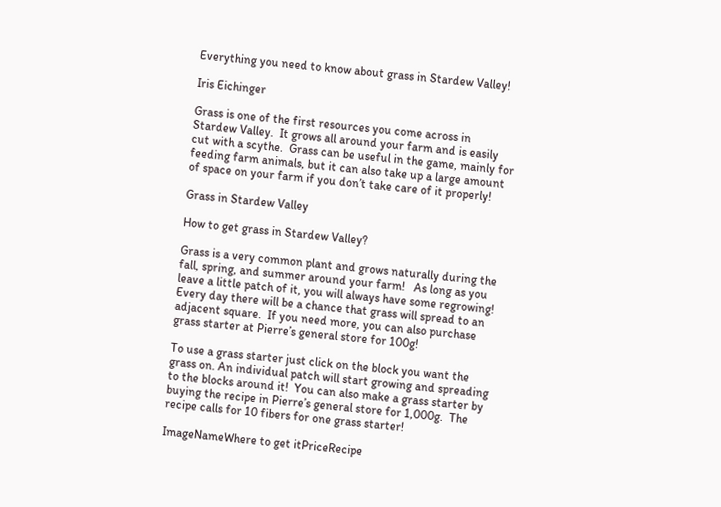Everything you need to know about grass in Stardew Valley!

Iris Eichinger

Grass is one of the first resources you come across in Stardew Valley.  It grows all around your farm and is easily cut with a scythe.  Grass can be useful in the game, mainly for feeding farm animals, but it can also take up a large amount of space on your farm if you don’t take care of it properly!

Grass in Stardew Valley

How to get grass in Stardew Valley?

Grass is a very common plant and grows naturally during the fall, spring, and summer around your farm!   As long as you leave a little patch of it, you will always have some regrowing!  Every day there will be a chance that grass will spread to an adjacent square.  If you need more, you can also purchase grass starter at Pierre’s general store for 100g!

To use a grass starter just click on the block you want the grass on. An individual patch will start growing and spreading to the blocks around it!  You can also make a grass starter by buying the recipe in Pierre’s general store for 1,000g.  The recipe calls for 10 fibers for one grass starter!

ImageNameWhere to get itPriceRecipe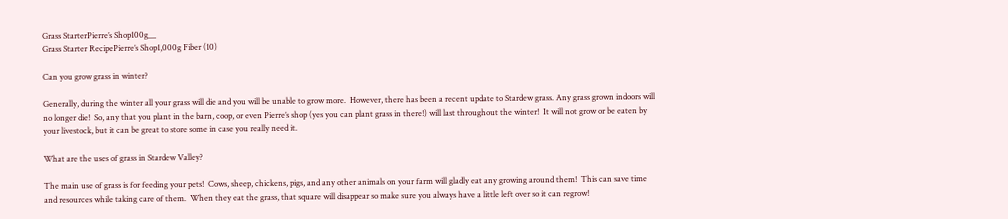Grass StarterPierre’s Shop100g__
Grass Starter RecipePierre’s Shop1,000g Fiber (10)

Can you grow grass in winter?

Generally, during the winter all your grass will die and you will be unable to grow more.  However, there has been a recent update to Stardew grass. Any grass grown indoors will no longer die!  So, any that you plant in the barn, coop, or even Pierre’s shop (yes you can plant grass in there!) will last throughout the winter!  It will not grow or be eaten by your livestock, but it can be great to store some in case you really need it.

What are the uses of grass in Stardew Valley?

The main use of grass is for feeding your pets!  Cows, sheep, chickens, pigs, and any other animals on your farm will gladly eat any growing around them!  This can save time and resources while taking care of them.  When they eat the grass, that square will disappear so make sure you always have a little left over so it can regrow!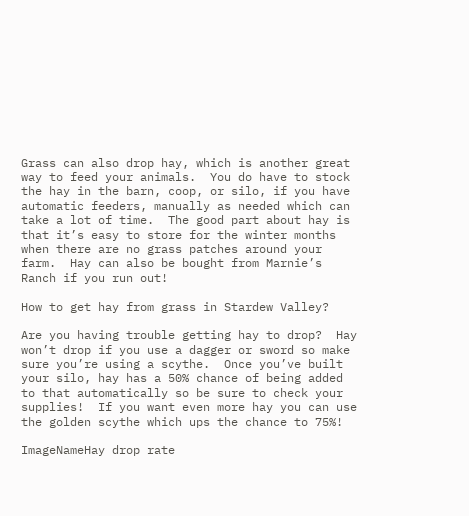Grass can also drop hay, which is another great way to feed your animals.  You do have to stock the hay in the barn, coop, or silo, if you have automatic feeders, manually as needed which can take a lot of time.  The good part about hay is that it’s easy to store for the winter months when there are no grass patches around your farm.  Hay can also be bought from Marnie’s Ranch if you run out!

How to get hay from grass in Stardew Valley?

Are you having trouble getting hay to drop?  Hay won’t drop if you use a dagger or sword so make sure you’re using a scythe.  Once you’ve built your silo, hay has a 50% chance of being added to that automatically so be sure to check your supplies!  If you want even more hay you can use the golden scythe which ups the chance to 75%!

ImageNameHay drop rate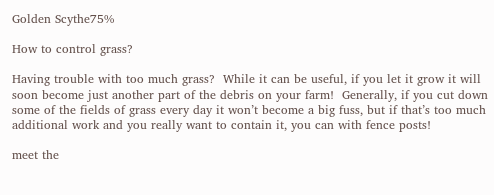Golden Scythe75%

How to control grass?

Having trouble with too much grass?  While it can be useful, if you let it grow it will soon become just another part of the debris on your farm!  Generally, if you cut down some of the fields of grass every day it won’t become a big fuss, but if that’s too much additional work and you really want to contain it, you can with fence posts!

meet the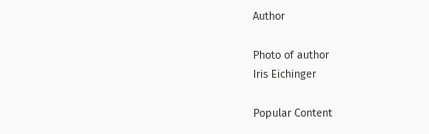Author

Photo of author
Iris Eichinger

Popular Content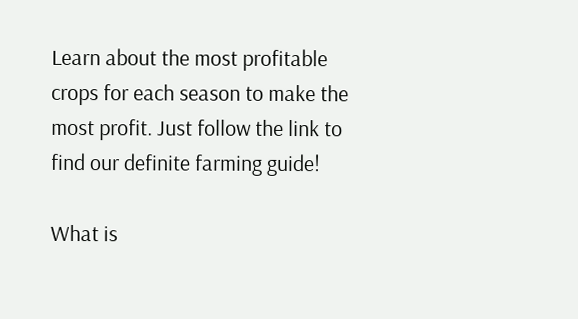Learn about the most profitable crops for each season to make the most profit. Just follow the link to find our definite farming guide!

What is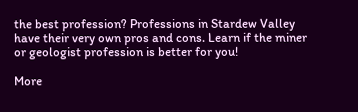the best profession? Professions in Stardew Valley have their very own pros and cons. Learn if the miner or geologist profession is better for you!

More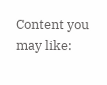Content you may like: